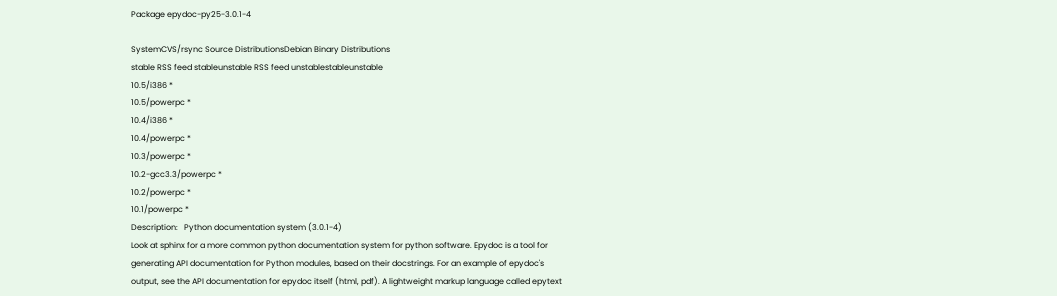Package epydoc-py25-3.0.1-4

SystemCVS/rsync Source DistributionsDebian Binary Distributions
stable RSS feed stableunstable RSS feed unstablestableunstable
10.5/i386 *
10.5/powerpc *
10.4/i386 *
10.4/powerpc *
10.3/powerpc *
10.2-gcc3.3/powerpc *
10.2/powerpc *
10.1/powerpc *
Description:   Python documentation system (3.0.1-4)
Look at sphinx for a more common python documentation system for python software. Epydoc is a tool for generating API documentation for Python modules, based on their docstrings. For an example of epydoc's output, see the API documentation for epydoc itself (html, pdf). A lightweight markup language called epytext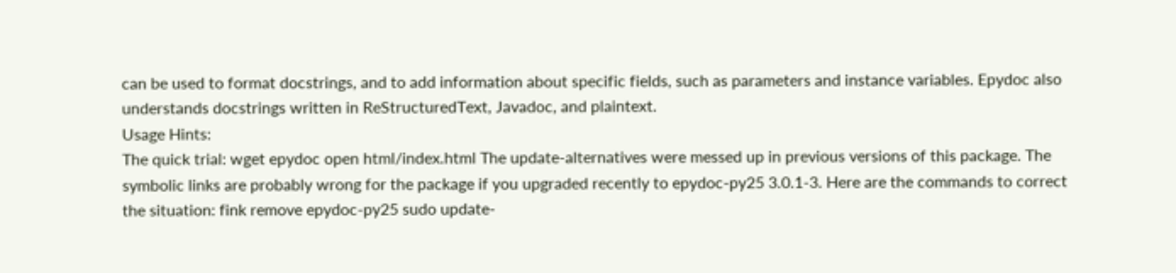can be used to format docstrings, and to add information about specific fields, such as parameters and instance variables. Epydoc also understands docstrings written in ReStructuredText, Javadoc, and plaintext.
Usage Hints:
The quick trial: wget epydoc open html/index.html The update-alternatives were messed up in previous versions of this package. The symbolic links are probably wrong for the package if you upgraded recently to epydoc-py25 3.0.1-3. Here are the commands to correct the situation: fink remove epydoc-py25 sudo update-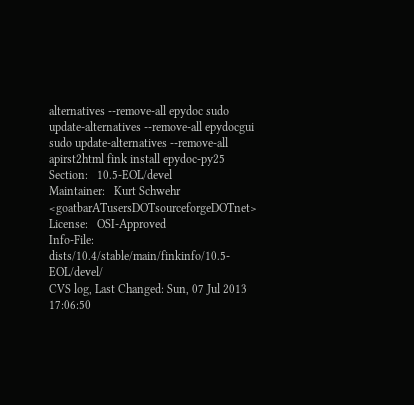alternatives --remove-all epydoc sudo update-alternatives --remove-all epydocgui sudo update-alternatives --remove-all apirst2html fink install epydoc-py25
Section:   10.5-EOL/devel
Maintainer:   Kurt Schwehr <goatbarATusersDOTsourceforgeDOTnet>
License:   OSI-Approved
Info-File:   dists/10.4/stable/main/finkinfo/10.5-EOL/devel/
CVS log, Last Changed: Sun, 07 Jul 2013 17:06:50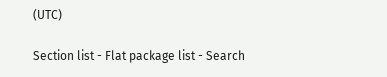(UTC)

Section list - Flat package list - Search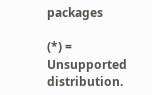packages

(*) = Unsupported distribution.